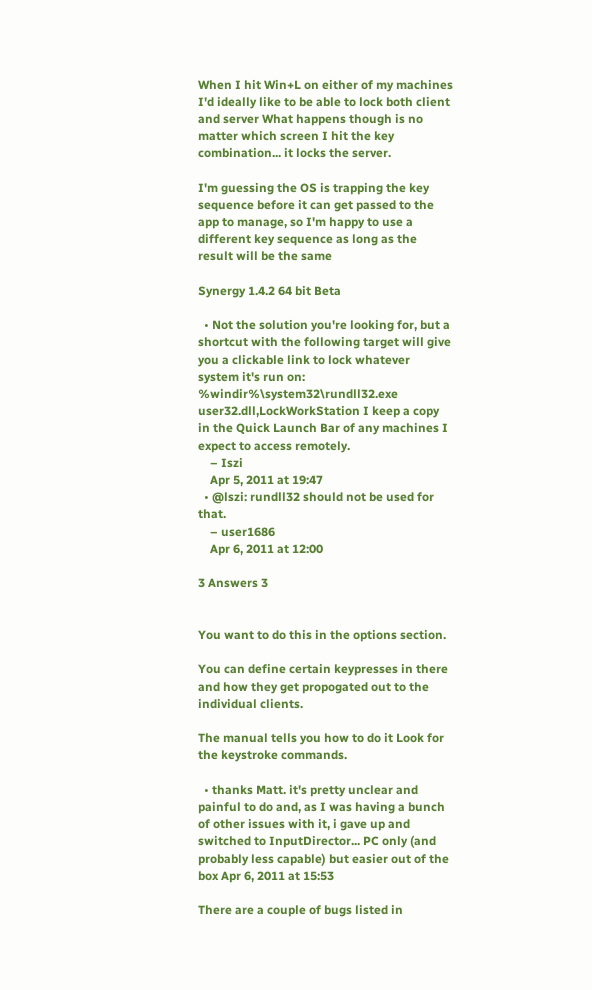When I hit Win+L on either of my machines I'd ideally like to be able to lock both client and server What happens though is no matter which screen I hit the key combination... it locks the server.

I'm guessing the OS is trapping the key sequence before it can get passed to the app to manage, so I'm happy to use a different key sequence as long as the result will be the same

Synergy 1.4.2 64 bit Beta

  • Not the solution you're looking for, but a shortcut with the following target will give you a clickable link to lock whatever system it's run on: %windir%\system32\rundll32.exe user32.dll,LockWorkStation I keep a copy in the Quick Launch Bar of any machines I expect to access remotely.
    – Iszi
    Apr 5, 2011 at 19:47
  • @lszi: rundll32 should not be used for that.
    – user1686
    Apr 6, 2011 at 12:00

3 Answers 3


You want to do this in the options section.

You can define certain keypresses in there and how they get propogated out to the individual clients.

The manual tells you how to do it Look for the keystroke commands.

  • thanks Matt. it's pretty unclear and painful to do and, as I was having a bunch of other issues with it, i gave up and switched to InputDirector... PC only (and probably less capable) but easier out of the box Apr 6, 2011 at 15:53

There are a couple of bugs listed in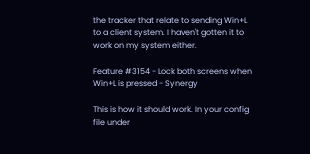the tracker that relate to sending Win+L to a client system. I haven't gotten it to work on my system either.

Feature #3154 - Lock both screens when Win+L is pressed - Synergy

This is how it should work. In your config file under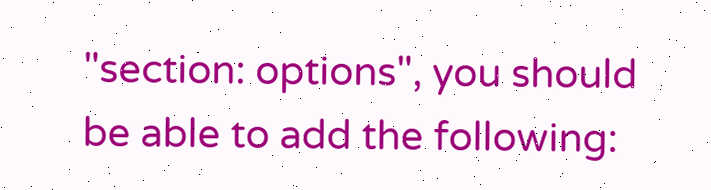"section: options", you should be able to add the following: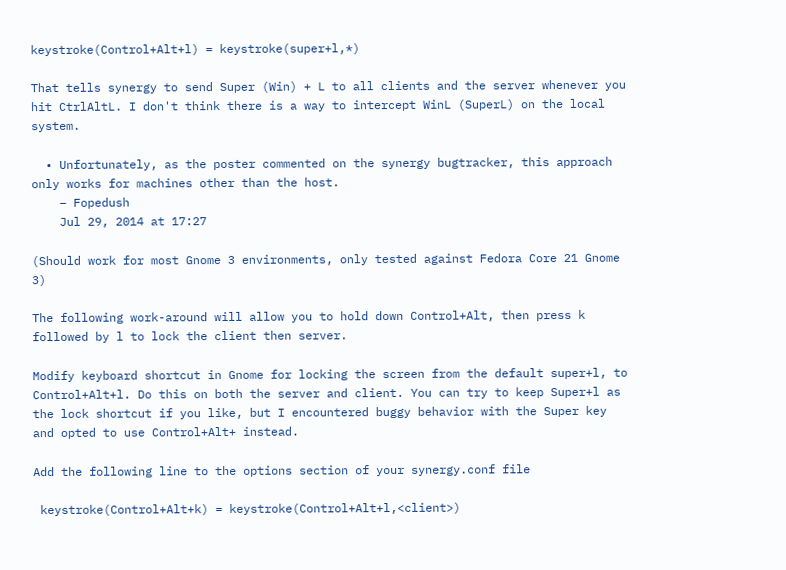keystroke(Control+Alt+l) = keystroke(super+l,*)

That tells synergy to send Super (Win) + L to all clients and the server whenever you hit CtrlAltL. I don't think there is a way to intercept WinL (SuperL) on the local system.

  • Unfortunately, as the poster commented on the synergy bugtracker, this approach only works for machines other than the host.
    – Fopedush
    Jul 29, 2014 at 17:27

(Should work for most Gnome 3 environments, only tested against Fedora Core 21 Gnome 3)

The following work-around will allow you to hold down Control+Alt, then press k followed by l to lock the client then server.

Modify keyboard shortcut in Gnome for locking the screen from the default super+l, to Control+Alt+l. Do this on both the server and client. You can try to keep Super+l as the lock shortcut if you like, but I encountered buggy behavior with the Super key and opted to use Control+Alt+ instead.

Add the following line to the options section of your synergy.conf file

 keystroke(Control+Alt+k) = keystroke(Control+Alt+l,<client>)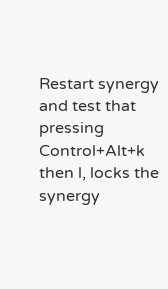Restart synergy and test that pressing Control+Alt+k then l, locks the synergy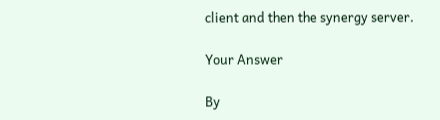client and then the synergy server.

Your Answer

By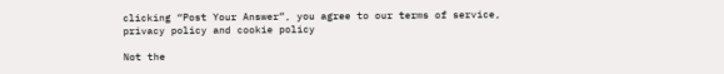clicking “Post Your Answer”, you agree to our terms of service, privacy policy and cookie policy

Not the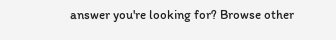answer you're looking for? Browse other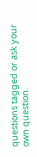questions tagged or ask your own question.